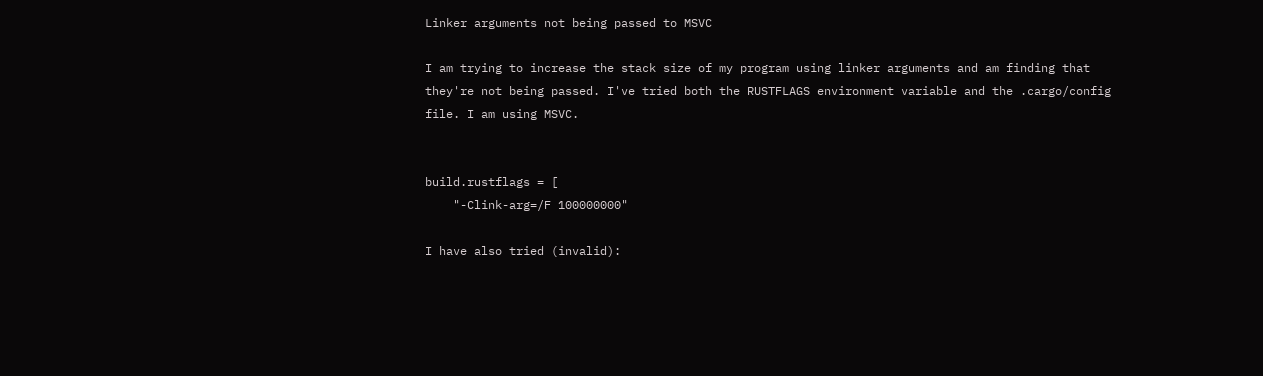Linker arguments not being passed to MSVC

I am trying to increase the stack size of my program using linker arguments and am finding that they're not being passed. I've tried both the RUSTFLAGS environment variable and the .cargo/config file. I am using MSVC.


build.rustflags = [
    "-Clink-arg=/F 100000000"

I have also tried (invalid):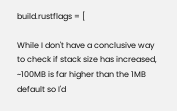build.rustflags = [

While I don't have a conclusive way to check if stack size has increased, ~100MB is far higher than the 1MB default so I'd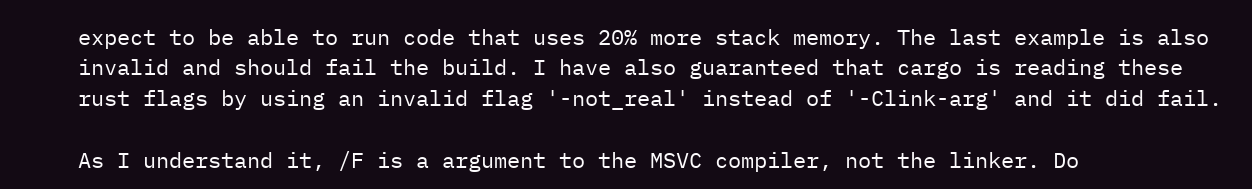expect to be able to run code that uses 20% more stack memory. The last example is also invalid and should fail the build. I have also guaranteed that cargo is reading these rust flags by using an invalid flag '-not_real' instead of '-Clink-arg' and it did fail.

As I understand it, /F is a argument to the MSVC compiler, not the linker. Do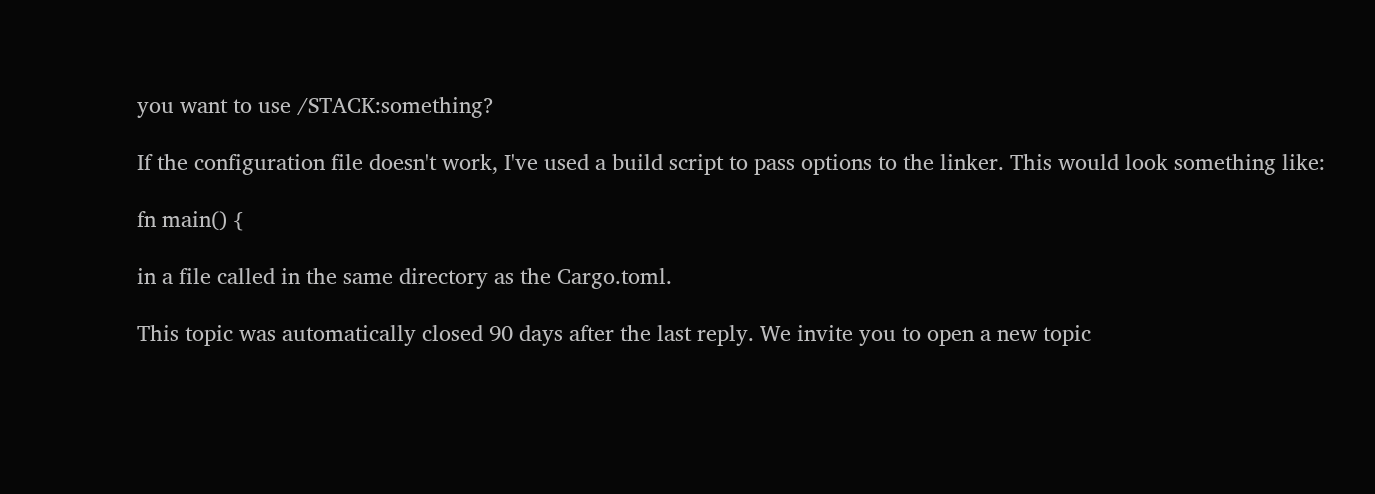you want to use /STACK:something?

If the configuration file doesn't work, I've used a build script to pass options to the linker. This would look something like:

fn main() {

in a file called in the same directory as the Cargo.toml.

This topic was automatically closed 90 days after the last reply. We invite you to open a new topic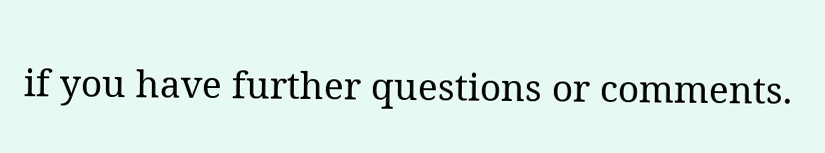if you have further questions or comments.